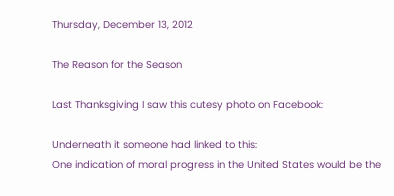Thursday, December 13, 2012

The Reason for the Season

Last Thanksgiving I saw this cutesy photo on Facebook:

Underneath it someone had linked to this:
One indication of moral progress in the United States would be the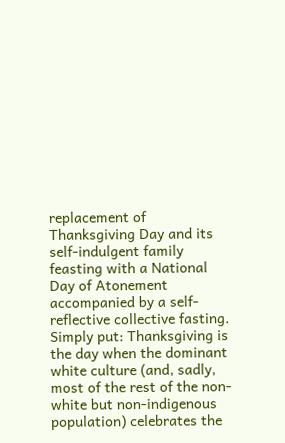replacement of Thanksgiving Day and its self-indulgent family feasting with a National Day of Atonement accompanied by a self-reflective collective fasting.
Simply put: Thanksgiving is the day when the dominant white culture (and, sadly, most of the rest of the non-white but non-indigenous population) celebrates the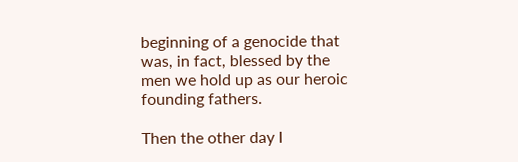beginning of a genocide that was, in fact, blessed by the men we hold up as our heroic founding fathers.

Then the other day I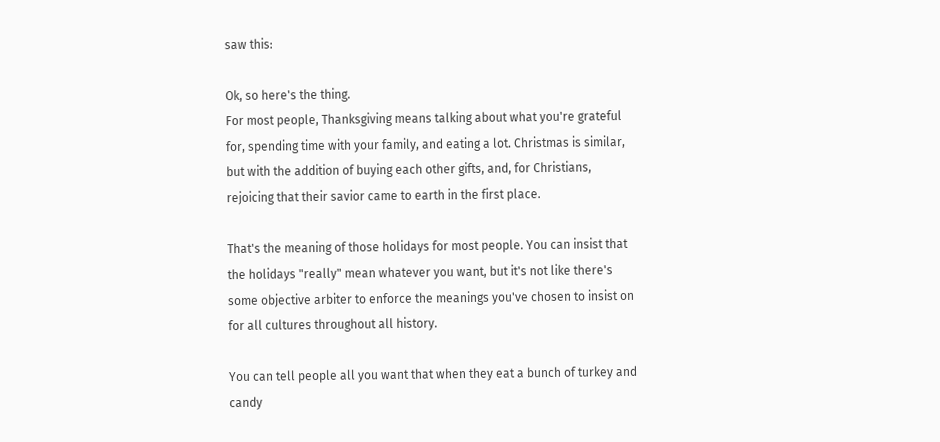saw this:

Ok, so here's the thing.
For most people, Thanksgiving means talking about what you're grateful for, spending time with your family, and eating a lot. Christmas is similar, but with the addition of buying each other gifts, and, for Christians, rejoicing that their savior came to earth in the first place.

That's the meaning of those holidays for most people. You can insist that the holidays "really" mean whatever you want, but it's not like there's some objective arbiter to enforce the meanings you've chosen to insist on for all cultures throughout all history.

You can tell people all you want that when they eat a bunch of turkey and candy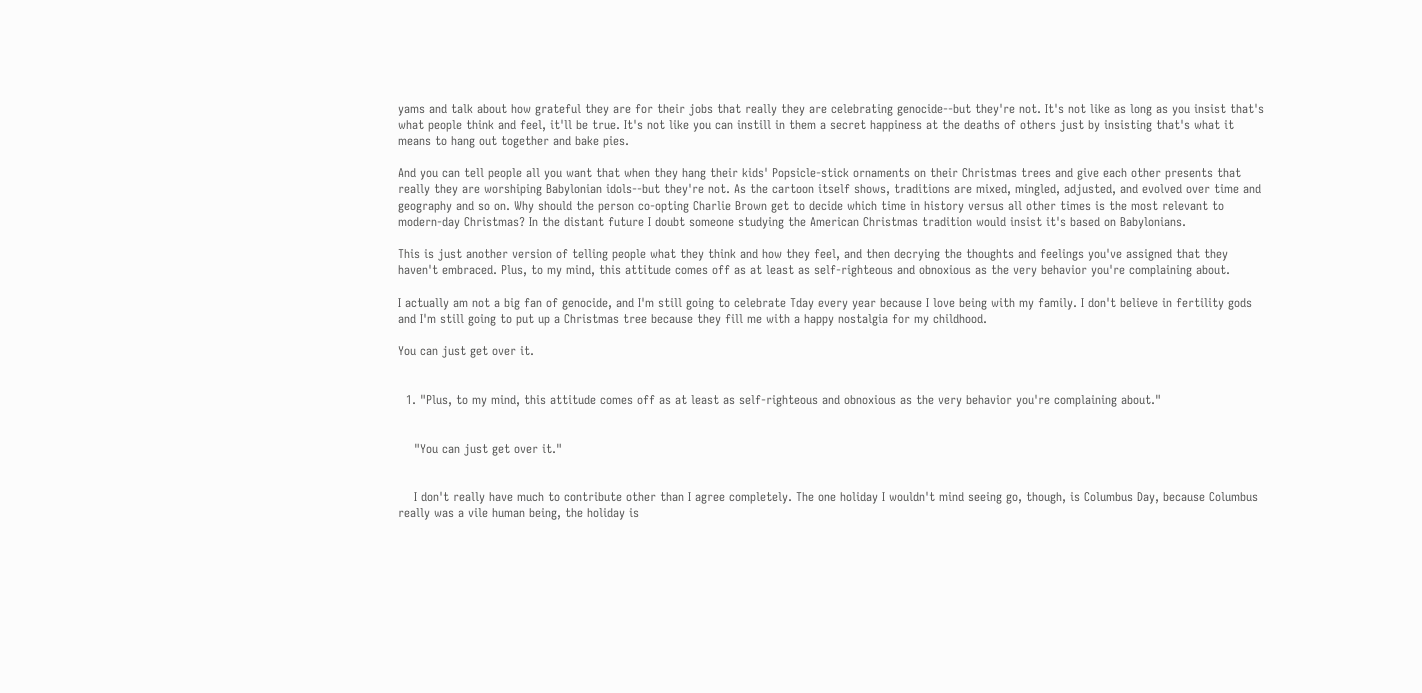yams and talk about how grateful they are for their jobs that really they are celebrating genocide--but they're not. It's not like as long as you insist that's what people think and feel, it'll be true. It's not like you can instill in them a secret happiness at the deaths of others just by insisting that's what it means to hang out together and bake pies.

And you can tell people all you want that when they hang their kids' Popsicle-stick ornaments on their Christmas trees and give each other presents that really they are worshiping Babylonian idols--but they're not. As the cartoon itself shows, traditions are mixed, mingled, adjusted, and evolved over time and geography and so on. Why should the person co-opting Charlie Brown get to decide which time in history versus all other times is the most relevant to modern-day Christmas? In the distant future I doubt someone studying the American Christmas tradition would insist it's based on Babylonians.

This is just another version of telling people what they think and how they feel, and then decrying the thoughts and feelings you've assigned that they haven't embraced. Plus, to my mind, this attitude comes off as at least as self-righteous and obnoxious as the very behavior you're complaining about.

I actually am not a big fan of genocide, and I'm still going to celebrate Tday every year because I love being with my family. I don't believe in fertility gods and I'm still going to put up a Christmas tree because they fill me with a happy nostalgia for my childhood.

You can just get over it.


  1. "Plus, to my mind, this attitude comes off as at least as self-righteous and obnoxious as the very behavior you're complaining about."


    "You can just get over it."


    I don't really have much to contribute other than I agree completely. The one holiday I wouldn't mind seeing go, though, is Columbus Day, because Columbus really was a vile human being, the holiday is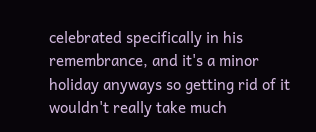celebrated specifically in his remembrance, and it's a minor holiday anyways so getting rid of it wouldn't really take much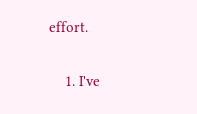effort.

    1. I've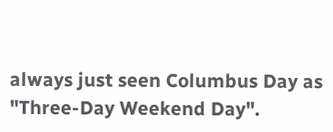always just seen Columbus Day as "Three-Day Weekend Day".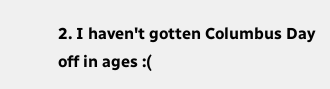2. I haven't gotten Columbus Day off in ages :(